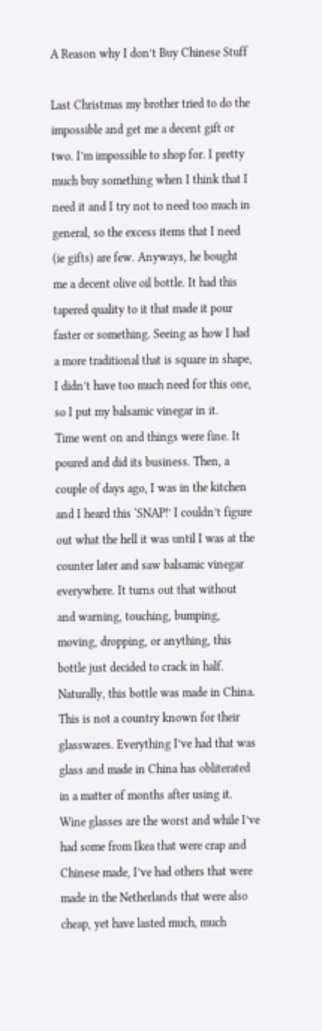A Reason why I don’t Buy Chinese Stuff

Last Christmas my brother tried to do the impossible and get me a decent gift or two. I’m impossible to shop for. I pretty much buy something when I think that I need it and I try not to need too much in general, so the excess items that I need (ie gifts) are few. Anyways, he bought me a decent olive oil bottle. It had this tapered quality to it that made it pour faster or something. Seeing as how I had a more traditional that is square in shape, I didn’t have too much need for this one, so I put my balsamic vinegar in it.
Time went on and things were fine. It poured and did its business. Then, a couple of days ago, I was in the kitchen and I heard this ‘SNAP!’ I couldn’t figure out what the hell it was until I was at the counter later and saw balsamic vinegar everywhere. It turns out that without and warning, touching, bumping, moving, dropping, or anything, this bottle just decided to crack in half.
Naturally, this bottle was made in China. This is not a country known for their glasswares. Everything I’ve had that was glass and made in China has obliterated in a matter of months after using it. Wine glasses are the worst and while I’ve had some from Ikea that were crap and Chinese made, I’ve had others that were made in the Netherlands that were also cheap, yet have lasted much, much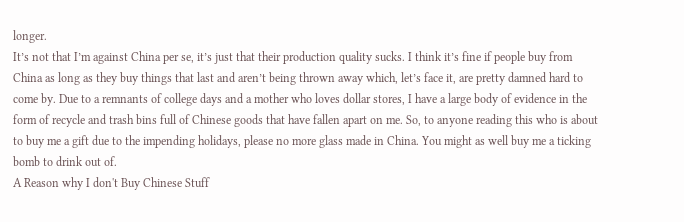longer.
It’s not that I’m against China per se, it’s just that their production quality sucks. I think it’s fine if people buy from China as long as they buy things that last and aren’t being thrown away which, let’s face it, are pretty damned hard to come by. Due to a remnants of college days and a mother who loves dollar stores, I have a large body of evidence in the form of recycle and trash bins full of Chinese goods that have fallen apart on me. So, to anyone reading this who is about to buy me a gift due to the impending holidays, please no more glass made in China. You might as well buy me a ticking bomb to drink out of.
A Reason why I don't Buy Chinese Stuff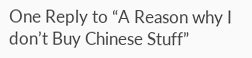One Reply to “A Reason why I don’t Buy Chinese Stuff”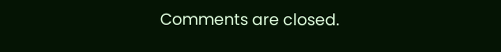Comments are closed.